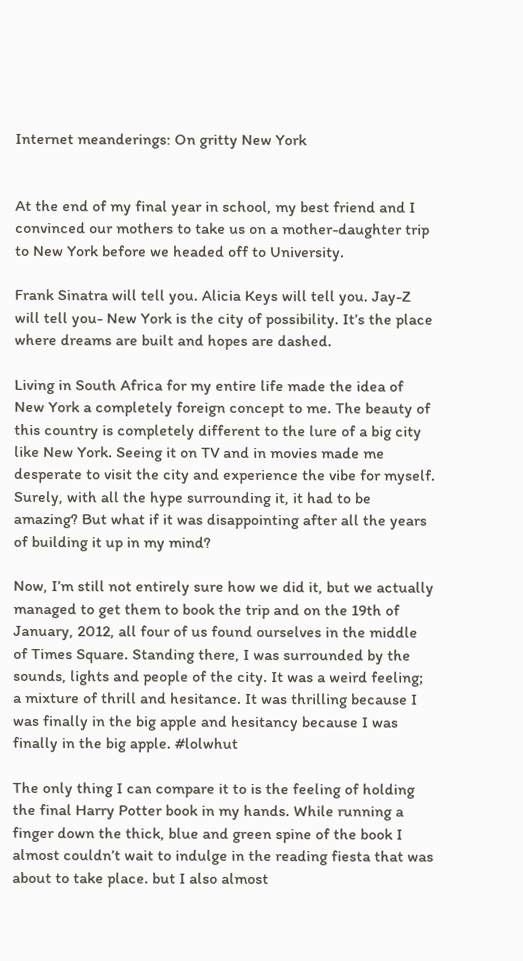Internet meanderings: On gritty New York


At the end of my final year in school, my best friend and I convinced our mothers to take us on a mother-daughter trip to New York before we headed off to University.

Frank Sinatra will tell you. Alicia Keys will tell you. Jay-Z will tell you- New York is the city of possibility. It’s the place where dreams are built and hopes are dashed.

Living in South Africa for my entire life made the idea of New York a completely foreign concept to me. The beauty of this country is completely different to the lure of a big city like New York. Seeing it on TV and in movies made me desperate to visit the city and experience the vibe for myself. Surely, with all the hype surrounding it, it had to be amazing? But what if it was disappointing after all the years of building it up in my mind?

Now, I’m still not entirely sure how we did it, but we actually managed to get them to book the trip and on the 19th of January, 2012, all four of us found ourselves in the middle of Times Square. Standing there, I was surrounded by the sounds, lights and people of the city. It was a weird feeling; a mixture of thrill and hesitance. It was thrilling because I was finally in the big apple and hesitancy because I was finally in the big apple. #lolwhut

The only thing I can compare it to is the feeling of holding the final Harry Potter book in my hands. While running a finger down the thick, blue and green spine of the book I almost couldn’t wait to indulge in the reading fiesta that was about to take place. but I also almost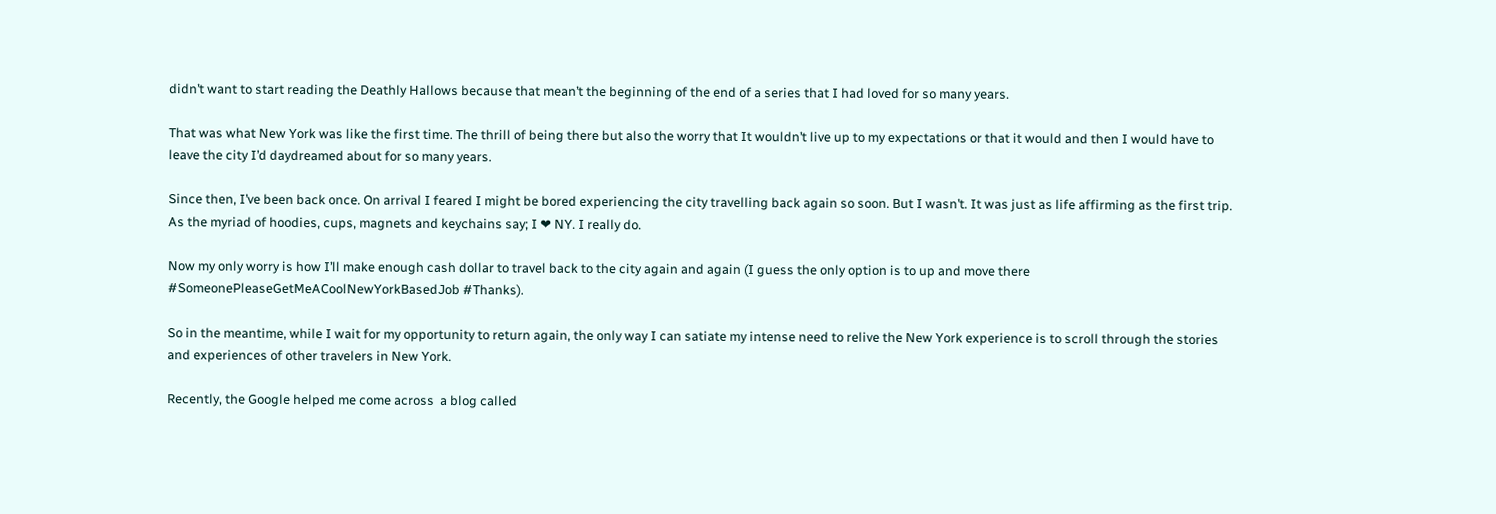didn’t want to start reading the Deathly Hallows because that mean’t the beginning of the end of a series that I had loved for so many years.

That was what New York was like the first time. The thrill of being there but also the worry that It wouldn’t live up to my expectations or that it would and then I would have to leave the city I’d daydreamed about for so many years.

Since then, I’ve been back once. On arrival I feared I might be bored experiencing the city travelling back again so soon. But I wasn’t. It was just as life affirming as the first trip. As the myriad of hoodies, cups, magnets and keychains say; I ❤ NY. I really do.

Now my only worry is how I’ll make enough cash dollar to travel back to the city again and again (I guess the only option is to up and move there #SomeonePleaseGetMeACoolNewYorkBasedJob #Thanks).

So in the meantime, while I wait for my opportunity to return again, the only way I can satiate my intense need to relive the New York experience is to scroll through the stories and experiences of other travelers in New York.

Recently, the Google helped me come across  a blog called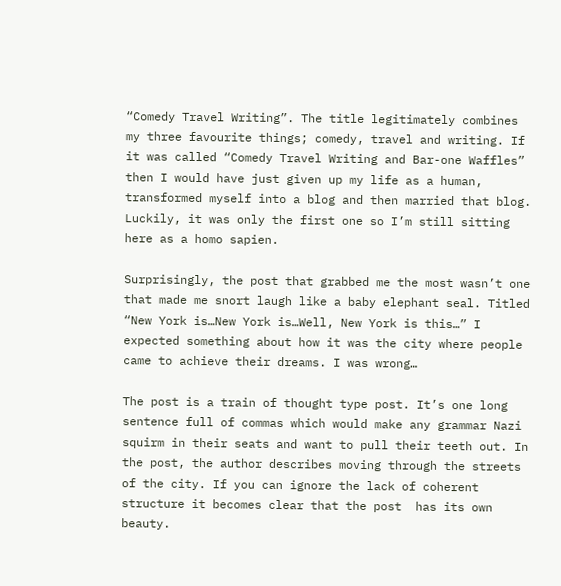“Comedy Travel Writing”. The title legitimately combines my three favourite things; comedy, travel and writing. If it was called “Comedy Travel Writing and Bar-one Waffles” then I would have just given up my life as a human, transformed myself into a blog and then married that blog. Luckily, it was only the first one so I’m still sitting here as a homo sapien.

Surprisingly, the post that grabbed me the most wasn’t one that made me snort laugh like a baby elephant seal. Titled “New York is…New York is…Well, New York is this…” I expected something about how it was the city where people came to achieve their dreams. I was wrong…

The post is a train of thought type post. It’s one long sentence full of commas which would make any grammar Nazi squirm in their seats and want to pull their teeth out. In the post, the author describes moving through the streets of the city. If you can ignore the lack of coherent structure it becomes clear that the post  has its own beauty.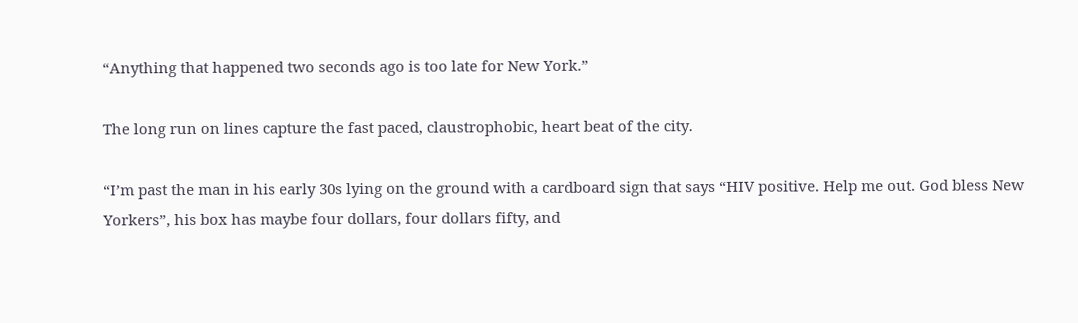“Anything that happened two seconds ago is too late for New York.”

The long run on lines capture the fast paced, claustrophobic, heart beat of the city.

“I’m past the man in his early 30s lying on the ground with a cardboard sign that says “HIV positive. Help me out. God bless New Yorkers”, his box has maybe four dollars, four dollars fifty, and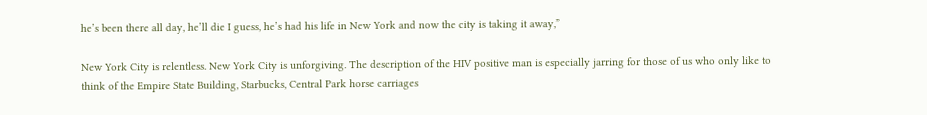he’s been there all day, he’ll die I guess, he’s had his life in New York and now the city is taking it away,”

New York City is relentless. New York City is unforgiving. The description of the HIV positive man is especially jarring for those of us who only like to think of the Empire State Building, Starbucks, Central Park horse carriages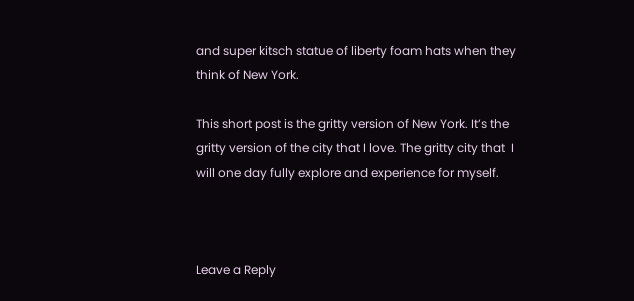and super kitsch statue of liberty foam hats when they think of New York.

This short post is the gritty version of New York. It’s the gritty version of the city that I love. The gritty city that  I will one day fully explore and experience for myself.



Leave a Reply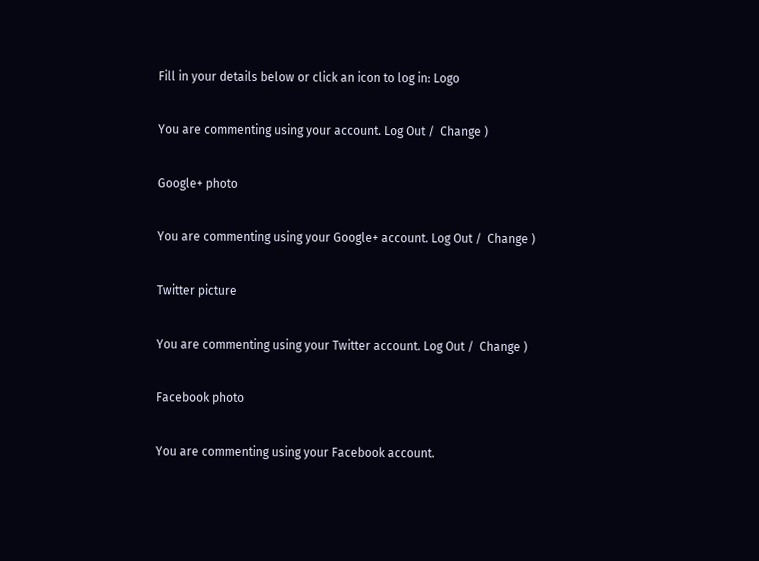Fill in your details below or click an icon to log in: Logo

You are commenting using your account. Log Out /  Change )

Google+ photo

You are commenting using your Google+ account. Log Out /  Change )

Twitter picture

You are commenting using your Twitter account. Log Out /  Change )

Facebook photo

You are commenting using your Facebook account.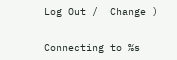Log Out /  Change )


Connecting to %s